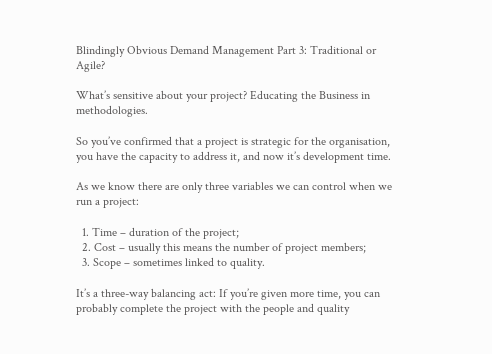Blindingly Obvious Demand Management Part 3: Traditional or Agile?

What’s sensitive about your project? Educating the Business in methodologies.

So you’ve confirmed that a project is strategic for the organisation, you have the capacity to address it, and now it’s development time.

As we know there are only three variables we can control when we run a project:

  1. Time – duration of the project;
  2. Cost – usually this means the number of project members;
  3. Scope – sometimes linked to quality.

It’s a three-way balancing act: If you’re given more time, you can probably complete the project with the people and quality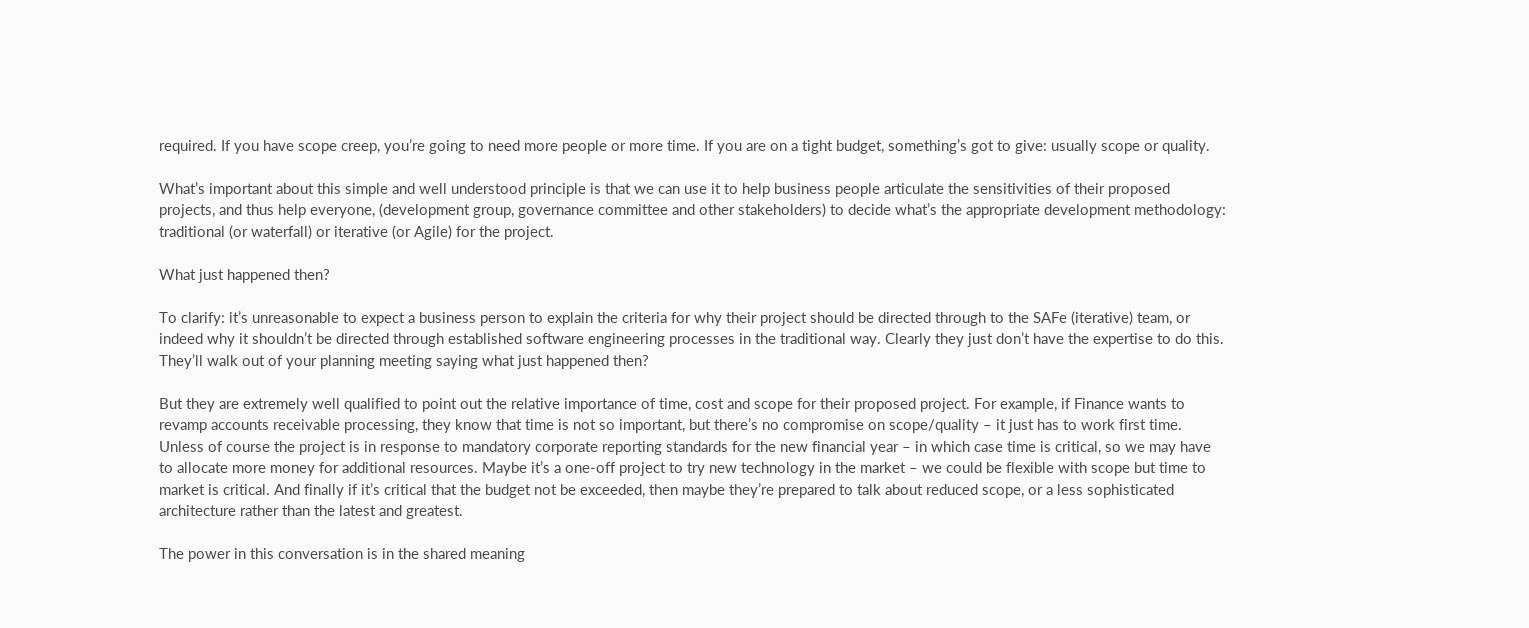required. If you have scope creep, you’re going to need more people or more time. If you are on a tight budget, something’s got to give: usually scope or quality.

What’s important about this simple and well understood principle is that we can use it to help business people articulate the sensitivities of their proposed projects, and thus help everyone, (development group, governance committee and other stakeholders) to decide what’s the appropriate development methodology: traditional (or waterfall) or iterative (or Agile) for the project.

What just happened then?

To clarify: it’s unreasonable to expect a business person to explain the criteria for why their project should be directed through to the SAFe (iterative) team, or indeed why it shouldn’t be directed through established software engineering processes in the traditional way. Clearly they just don’t have the expertise to do this. They’ll walk out of your planning meeting saying what just happened then?

But they are extremely well qualified to point out the relative importance of time, cost and scope for their proposed project. For example, if Finance wants to revamp accounts receivable processing, they know that time is not so important, but there’s no compromise on scope/quality – it just has to work first time. Unless of course the project is in response to mandatory corporate reporting standards for the new financial year – in which case time is critical, so we may have to allocate more money for additional resources. Maybe it’s a one-off project to try new technology in the market – we could be flexible with scope but time to market is critical. And finally if it’s critical that the budget not be exceeded, then maybe they’re prepared to talk about reduced scope, or a less sophisticated architecture rather than the latest and greatest.

The power in this conversation is in the shared meaning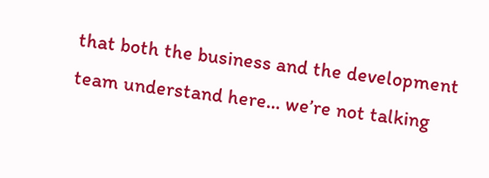that both the business and the development team understand here… we’re not talking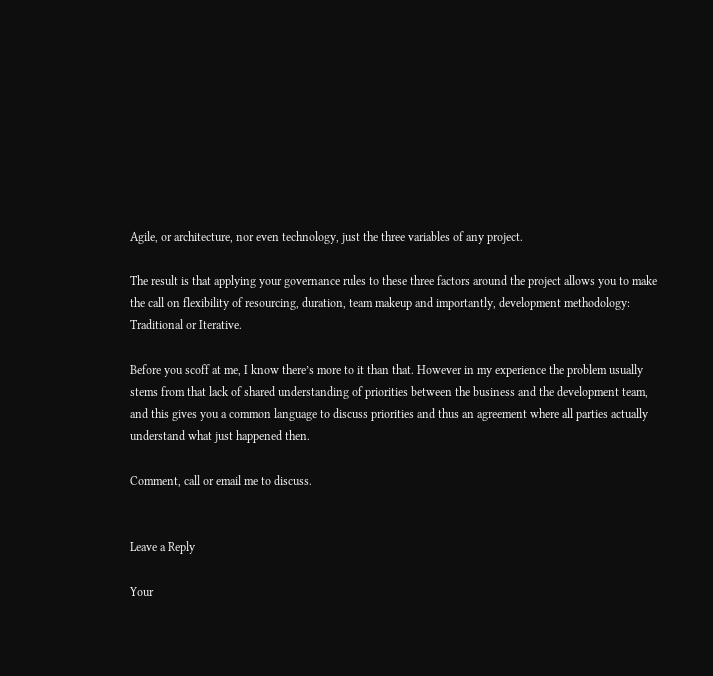Agile, or architecture, nor even technology, just the three variables of any project.

The result is that applying your governance rules to these three factors around the project allows you to make the call on flexibility of resourcing, duration, team makeup and importantly, development methodology: Traditional or Iterative.

Before you scoff at me, I know there’s more to it than that. However in my experience the problem usually stems from that lack of shared understanding of priorities between the business and the development team, and this gives you a common language to discuss priorities and thus an agreement where all parties actually understand what just happened then.

Comment, call or email me to discuss.


Leave a Reply

Your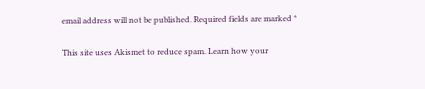email address will not be published. Required fields are marked *

This site uses Akismet to reduce spam. Learn how your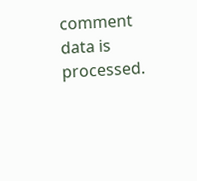comment data is processed.